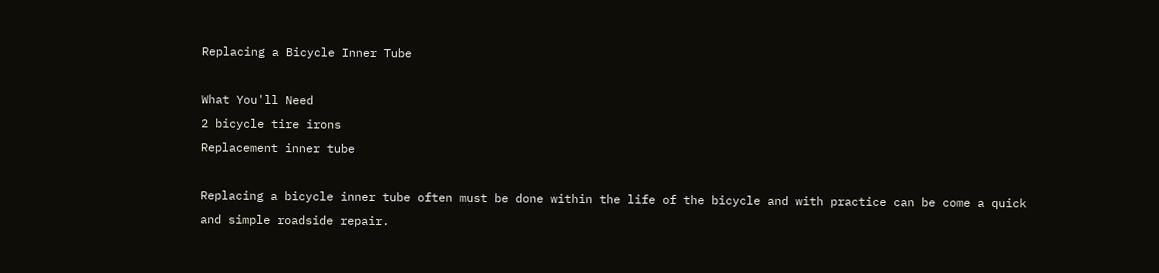Replacing a Bicycle Inner Tube

What You'll Need
2 bicycle tire irons
Replacement inner tube

Replacing a bicycle inner tube often must be done within the life of the bicycle and with practice can be come a quick and simple roadside repair.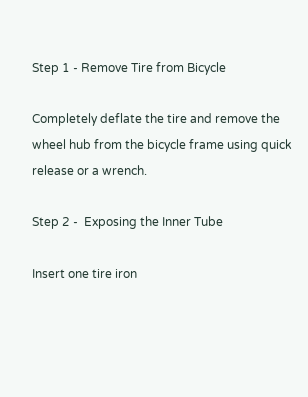Step 1 - Remove Tire from Bicycle

Completely deflate the tire and remove the wheel hub from the bicycle frame using quick release or a wrench.

Step 2 -  Exposing the Inner Tube

Insert one tire iron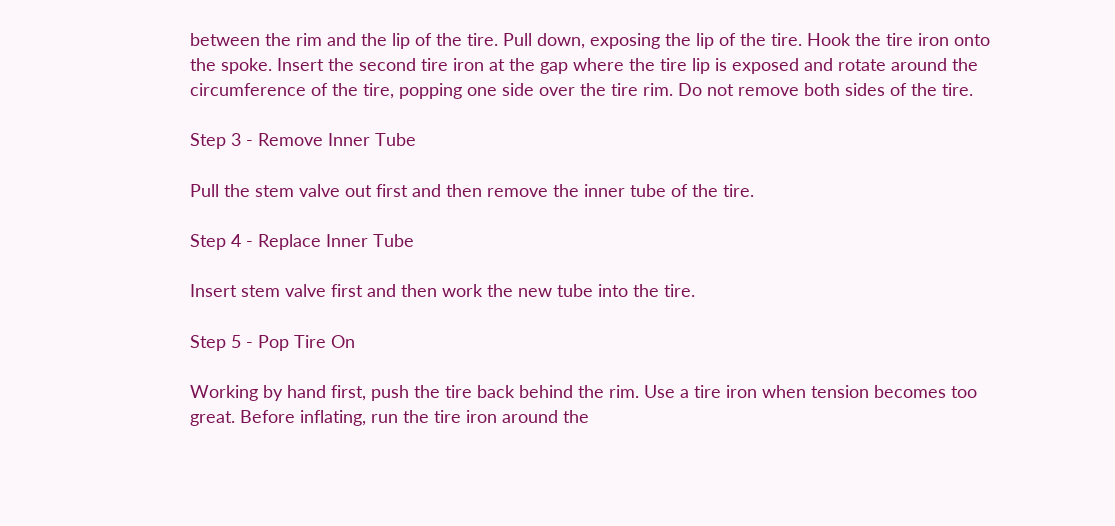between the rim and the lip of the tire. Pull down, exposing the lip of the tire. Hook the tire iron onto the spoke. Insert the second tire iron at the gap where the tire lip is exposed and rotate around the circumference of the tire, popping one side over the tire rim. Do not remove both sides of the tire.

Step 3 - Remove Inner Tube

Pull the stem valve out first and then remove the inner tube of the tire.

Step 4 - Replace Inner Tube

Insert stem valve first and then work the new tube into the tire.

Step 5 - Pop Tire On

Working by hand first, push the tire back behind the rim. Use a tire iron when tension becomes too great. Before inflating, run the tire iron around the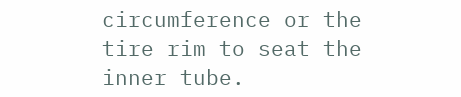circumference or the tire rim to seat the inner tube.